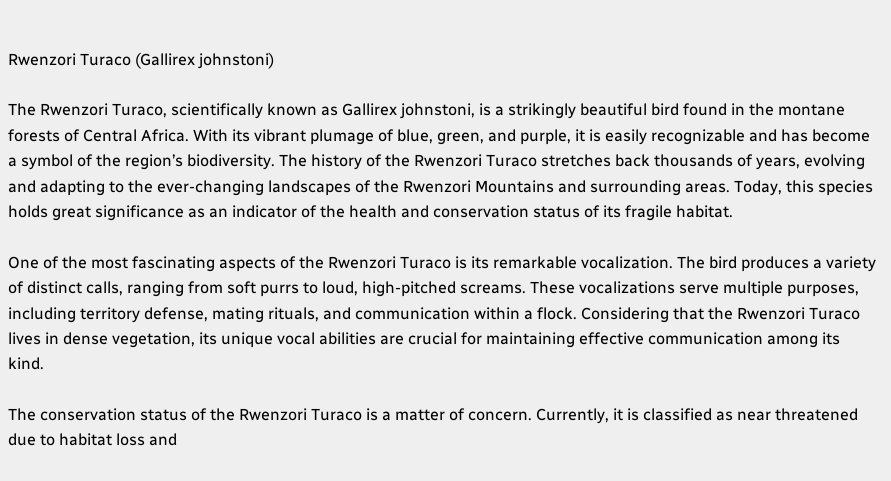Rwenzori Turaco (Gallirex johnstoni)

The Rwenzori Turaco, scientifically known as Gallirex johnstoni, is a strikingly beautiful bird found in the montane forests of Central Africa. With its vibrant plumage of blue, green, and purple, it is easily recognizable and has become a symbol of the region’s biodiversity. The history of the Rwenzori Turaco stretches back thousands of years, evolving and adapting to the ever-changing landscapes of the Rwenzori Mountains and surrounding areas. Today, this species holds great significance as an indicator of the health and conservation status of its fragile habitat.

One of the most fascinating aspects of the Rwenzori Turaco is its remarkable vocalization. The bird produces a variety of distinct calls, ranging from soft purrs to loud, high-pitched screams. These vocalizations serve multiple purposes, including territory defense, mating rituals, and communication within a flock. Considering that the Rwenzori Turaco lives in dense vegetation, its unique vocal abilities are crucial for maintaining effective communication among its kind.

The conservation status of the Rwenzori Turaco is a matter of concern. Currently, it is classified as near threatened due to habitat loss and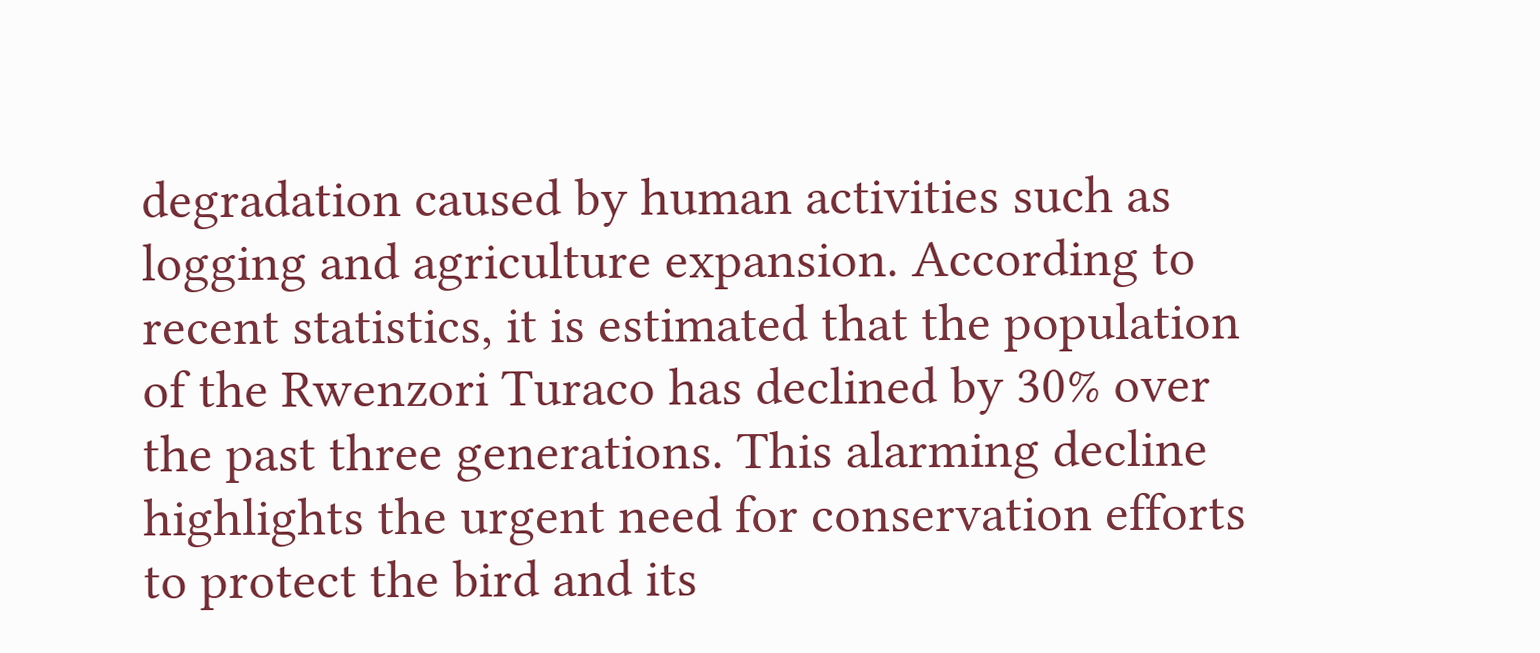degradation caused by human activities such as logging and agriculture expansion. According to recent statistics, it is estimated that the population of the Rwenzori Turaco has declined by 30% over the past three generations. This alarming decline highlights the urgent need for conservation efforts to protect the bird and its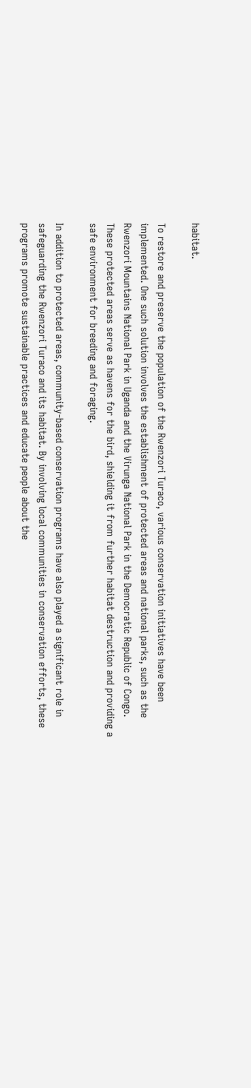habitat.

To restore and preserve the population of the Rwenzori Turaco, various conservation initiatives have been implemented. One such solution involves the establishment of protected areas and national parks, such as the Rwenzori Mountains National Park in Uganda and the Virunga National Park in the Democratic Republic of Congo. These protected areas serve as havens for the bird, shielding it from further habitat destruction and providing a safe environment for breeding and foraging.

In addition to protected areas, community-based conservation programs have also played a significant role in safeguarding the Rwenzori Turaco and its habitat. By involving local communities in conservation efforts, these programs promote sustainable practices and educate people about the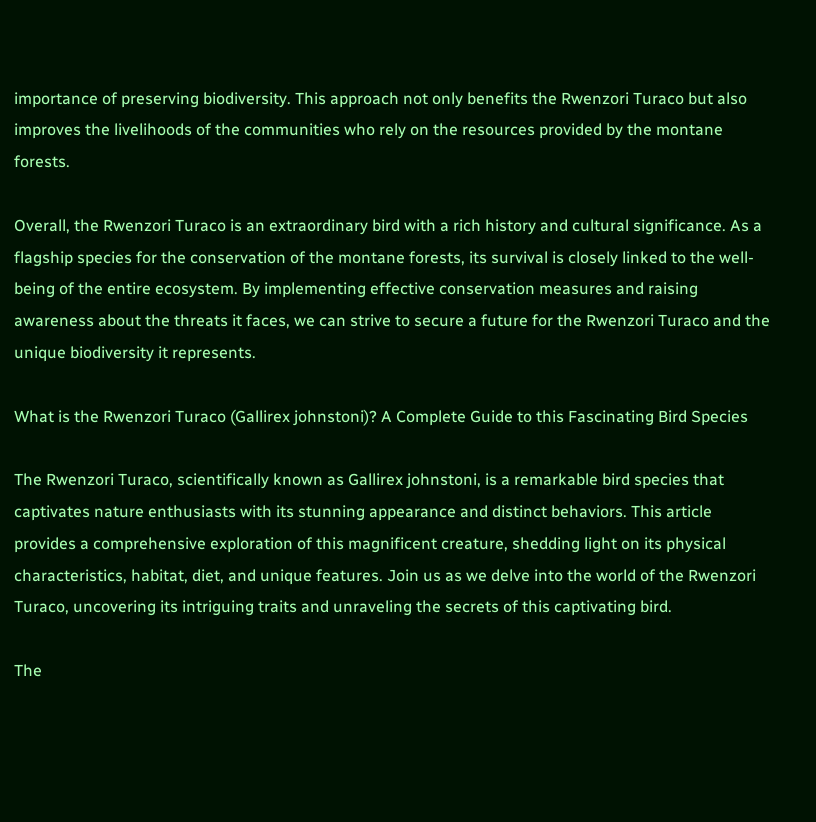importance of preserving biodiversity. This approach not only benefits the Rwenzori Turaco but also improves the livelihoods of the communities who rely on the resources provided by the montane forests.

Overall, the Rwenzori Turaco is an extraordinary bird with a rich history and cultural significance. As a flagship species for the conservation of the montane forests, its survival is closely linked to the well-being of the entire ecosystem. By implementing effective conservation measures and raising awareness about the threats it faces, we can strive to secure a future for the Rwenzori Turaco and the unique biodiversity it represents.

What is the Rwenzori Turaco (Gallirex johnstoni)? A Complete Guide to this Fascinating Bird Species

The Rwenzori Turaco, scientifically known as Gallirex johnstoni, is a remarkable bird species that captivates nature enthusiasts with its stunning appearance and distinct behaviors. This article provides a comprehensive exploration of this magnificent creature, shedding light on its physical characteristics, habitat, diet, and unique features. Join us as we delve into the world of the Rwenzori Turaco, uncovering its intriguing traits and unraveling the secrets of this captivating bird.

The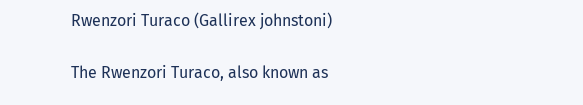Rwenzori Turaco (Gallirex johnstoni)

The Rwenzori Turaco, also known as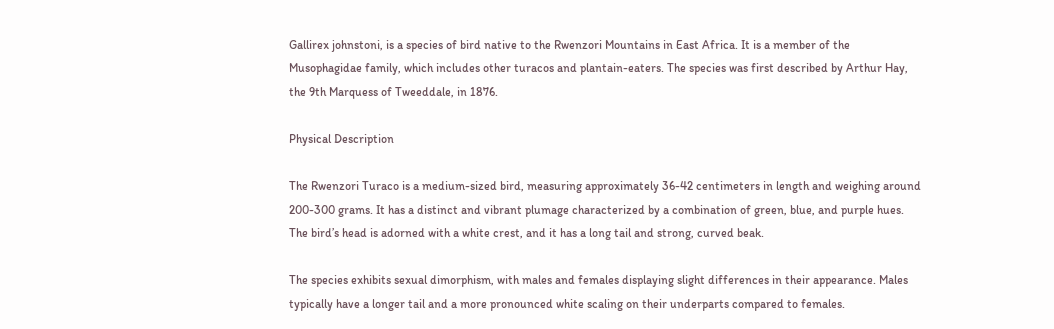Gallirex johnstoni, is a species of bird native to the Rwenzori Mountains in East Africa. It is a member of the Musophagidae family, which includes other turacos and plantain-eaters. The species was first described by Arthur Hay, the 9th Marquess of Tweeddale, in 1876.

Physical Description

The Rwenzori Turaco is a medium-sized bird, measuring approximately 36-42 centimeters in length and weighing around 200-300 grams. It has a distinct and vibrant plumage characterized by a combination of green, blue, and purple hues. The bird’s head is adorned with a white crest, and it has a long tail and strong, curved beak.

The species exhibits sexual dimorphism, with males and females displaying slight differences in their appearance. Males typically have a longer tail and a more pronounced white scaling on their underparts compared to females.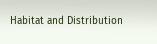Habitat and Distribution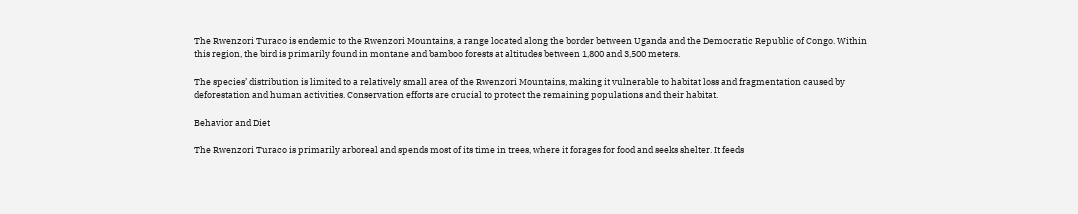The Rwenzori Turaco is endemic to the Rwenzori Mountains, a range located along the border between Uganda and the Democratic Republic of Congo. Within this region, the bird is primarily found in montane and bamboo forests at altitudes between 1,800 and 3,500 meters.

The species’ distribution is limited to a relatively small area of the Rwenzori Mountains, making it vulnerable to habitat loss and fragmentation caused by deforestation and human activities. Conservation efforts are crucial to protect the remaining populations and their habitat.

Behavior and Diet

The Rwenzori Turaco is primarily arboreal and spends most of its time in trees, where it forages for food and seeks shelter. It feeds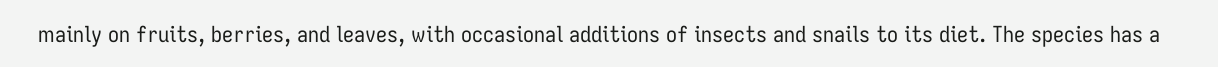mainly on fruits, berries, and leaves, with occasional additions of insects and snails to its diet. The species has a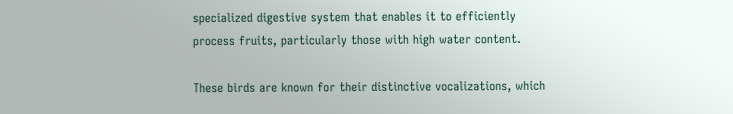specialized digestive system that enables it to efficiently process fruits, particularly those with high water content.

These birds are known for their distinctive vocalizations, which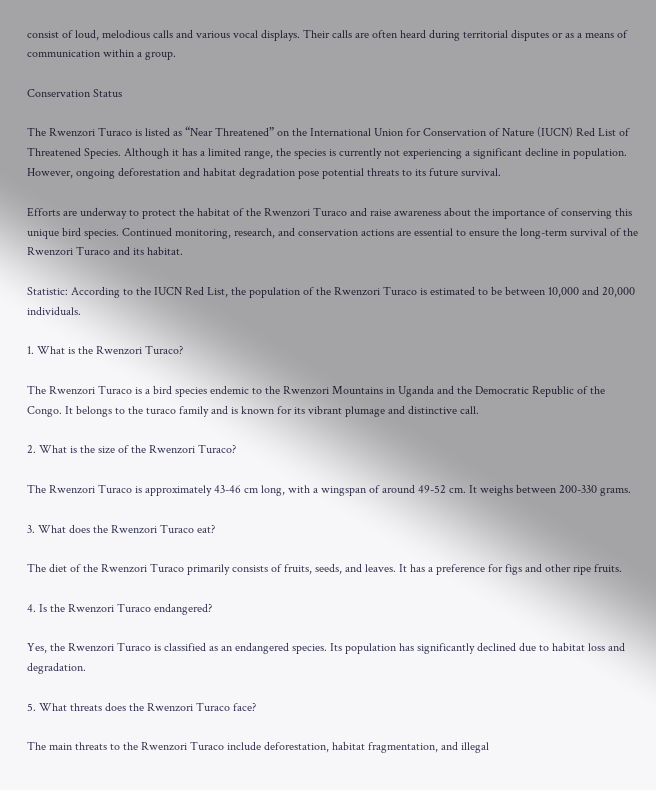consist of loud, melodious calls and various vocal displays. Their calls are often heard during territorial disputes or as a means of communication within a group.

Conservation Status

The Rwenzori Turaco is listed as “Near Threatened” on the International Union for Conservation of Nature (IUCN) Red List of Threatened Species. Although it has a limited range, the species is currently not experiencing a significant decline in population. However, ongoing deforestation and habitat degradation pose potential threats to its future survival.

Efforts are underway to protect the habitat of the Rwenzori Turaco and raise awareness about the importance of conserving this unique bird species. Continued monitoring, research, and conservation actions are essential to ensure the long-term survival of the Rwenzori Turaco and its habitat.

Statistic: According to the IUCN Red List, the population of the Rwenzori Turaco is estimated to be between 10,000 and 20,000 individuals.

1. What is the Rwenzori Turaco?

The Rwenzori Turaco is a bird species endemic to the Rwenzori Mountains in Uganda and the Democratic Republic of the Congo. It belongs to the turaco family and is known for its vibrant plumage and distinctive call.

2. What is the size of the Rwenzori Turaco?

The Rwenzori Turaco is approximately 43-46 cm long, with a wingspan of around 49-52 cm. It weighs between 200-330 grams.

3. What does the Rwenzori Turaco eat?

The diet of the Rwenzori Turaco primarily consists of fruits, seeds, and leaves. It has a preference for figs and other ripe fruits.

4. Is the Rwenzori Turaco endangered?

Yes, the Rwenzori Turaco is classified as an endangered species. Its population has significantly declined due to habitat loss and degradation.

5. What threats does the Rwenzori Turaco face?

The main threats to the Rwenzori Turaco include deforestation, habitat fragmentation, and illegal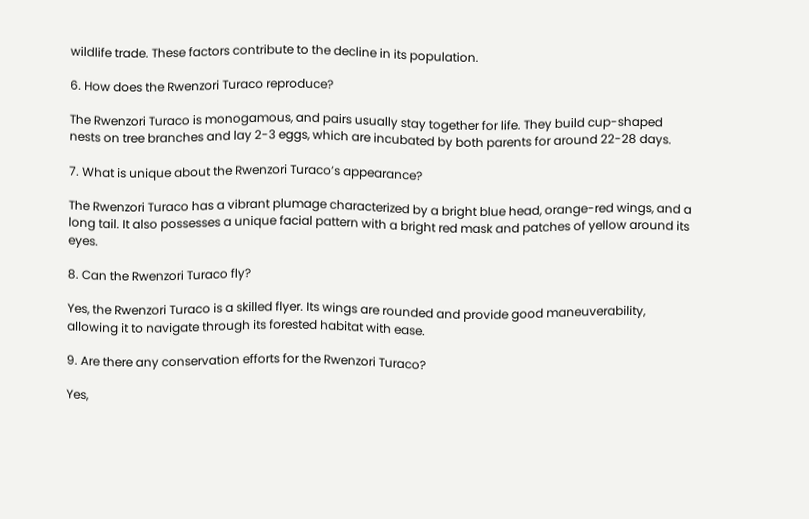wildlife trade. These factors contribute to the decline in its population.

6. How does the Rwenzori Turaco reproduce?

The Rwenzori Turaco is monogamous, and pairs usually stay together for life. They build cup-shaped nests on tree branches and lay 2-3 eggs, which are incubated by both parents for around 22-28 days.

7. What is unique about the Rwenzori Turaco’s appearance?

The Rwenzori Turaco has a vibrant plumage characterized by a bright blue head, orange-red wings, and a long tail. It also possesses a unique facial pattern with a bright red mask and patches of yellow around its eyes.

8. Can the Rwenzori Turaco fly?

Yes, the Rwenzori Turaco is a skilled flyer. Its wings are rounded and provide good maneuverability, allowing it to navigate through its forested habitat with ease.

9. Are there any conservation efforts for the Rwenzori Turaco?

Yes,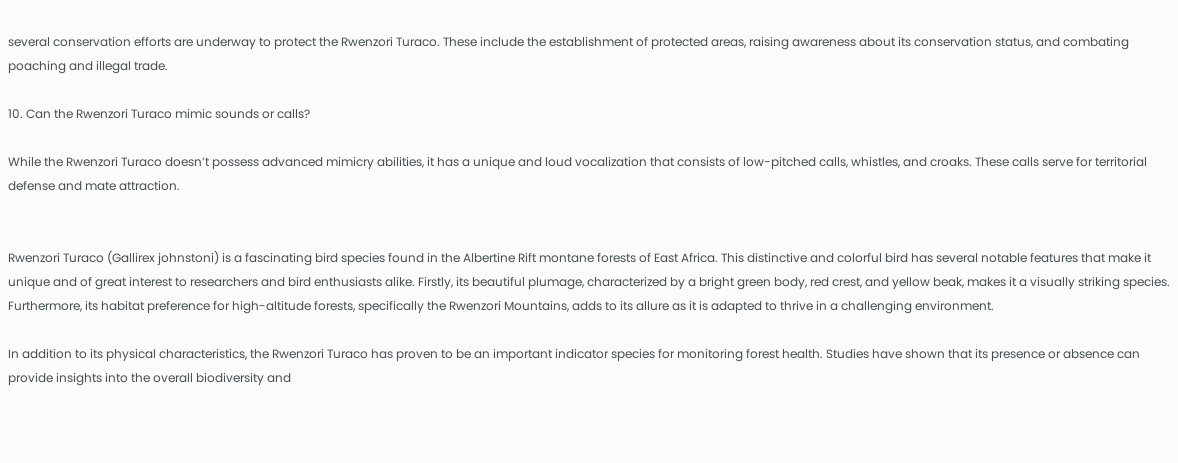several conservation efforts are underway to protect the Rwenzori Turaco. These include the establishment of protected areas, raising awareness about its conservation status, and combating poaching and illegal trade.

10. Can the Rwenzori Turaco mimic sounds or calls?

While the Rwenzori Turaco doesn’t possess advanced mimicry abilities, it has a unique and loud vocalization that consists of low-pitched calls, whistles, and croaks. These calls serve for territorial defense and mate attraction.


Rwenzori Turaco (Gallirex johnstoni) is a fascinating bird species found in the Albertine Rift montane forests of East Africa. This distinctive and colorful bird has several notable features that make it unique and of great interest to researchers and bird enthusiasts alike. Firstly, its beautiful plumage, characterized by a bright green body, red crest, and yellow beak, makes it a visually striking species. Furthermore, its habitat preference for high-altitude forests, specifically the Rwenzori Mountains, adds to its allure as it is adapted to thrive in a challenging environment.

In addition to its physical characteristics, the Rwenzori Turaco has proven to be an important indicator species for monitoring forest health. Studies have shown that its presence or absence can provide insights into the overall biodiversity and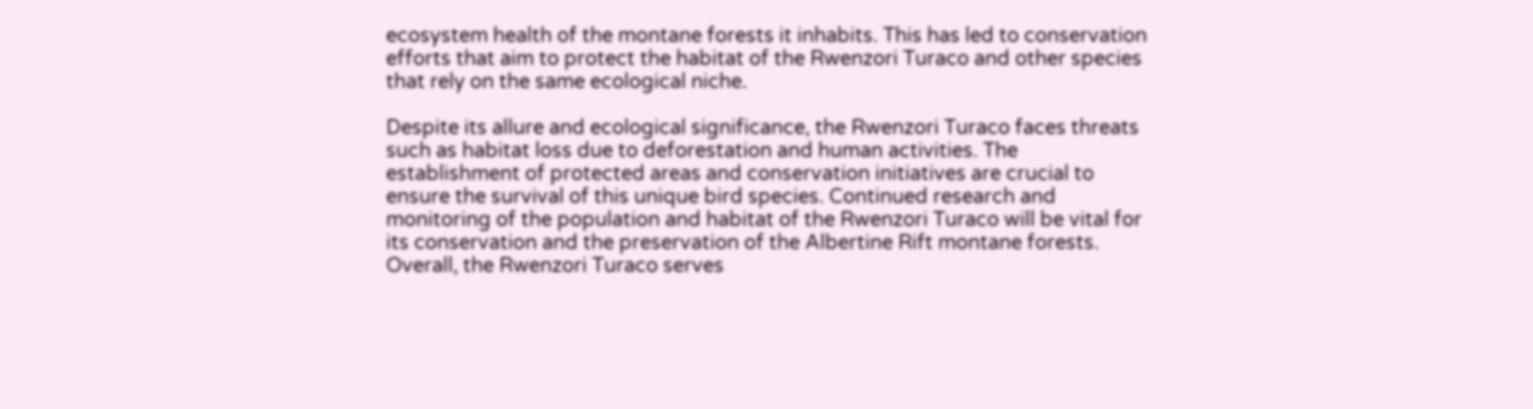ecosystem health of the montane forests it inhabits. This has led to conservation efforts that aim to protect the habitat of the Rwenzori Turaco and other species that rely on the same ecological niche.

Despite its allure and ecological significance, the Rwenzori Turaco faces threats such as habitat loss due to deforestation and human activities. The establishment of protected areas and conservation initiatives are crucial to ensure the survival of this unique bird species. Continued research and monitoring of the population and habitat of the Rwenzori Turaco will be vital for its conservation and the preservation of the Albertine Rift montane forests. Overall, the Rwenzori Turaco serves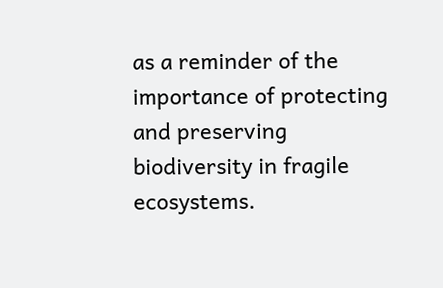as a reminder of the importance of protecting and preserving biodiversity in fragile ecosystems.